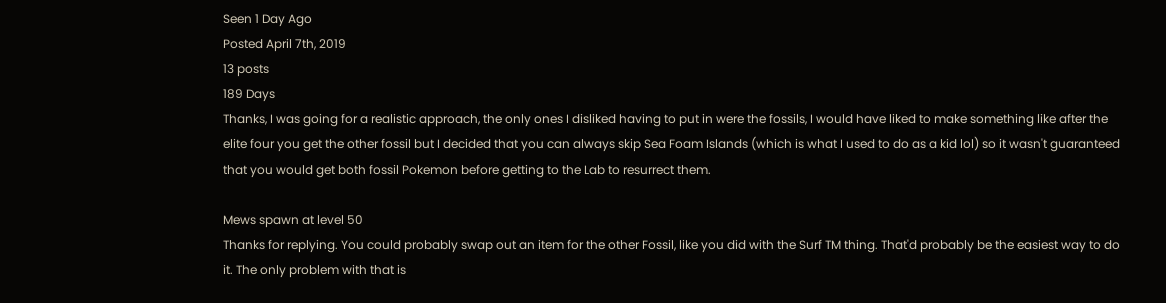Seen 1 Day Ago
Posted April 7th, 2019
13 posts
189 Days
Thanks, I was going for a realistic approach, the only ones I disliked having to put in were the fossils, I would have liked to make something like after the elite four you get the other fossil but I decided that you can always skip Sea Foam Islands (which is what I used to do as a kid lol) so it wasn't guaranteed that you would get both fossil Pokemon before getting to the Lab to resurrect them.

Mews spawn at level 50
Thanks for replying. You could probably swap out an item for the other Fossil, like you did with the Surf TM thing. That'd probably be the easiest way to do it. The only problem with that is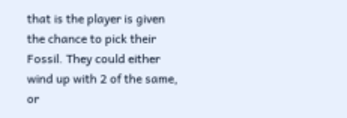that is the player is given the chance to pick their Fossil. They could either wind up with 2 of the same, or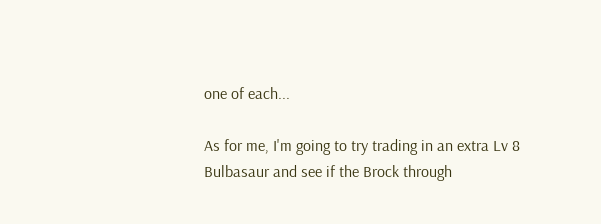one of each...

As for me, I'm going to try trading in an extra Lv 8 Bulbasaur and see if the Brock through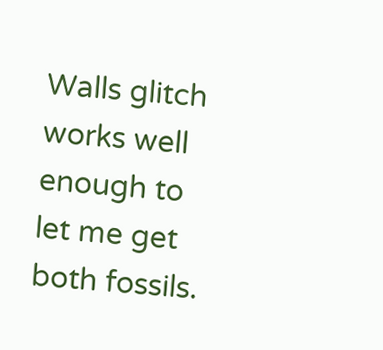Walls glitch works well enough to let me get both fossils.